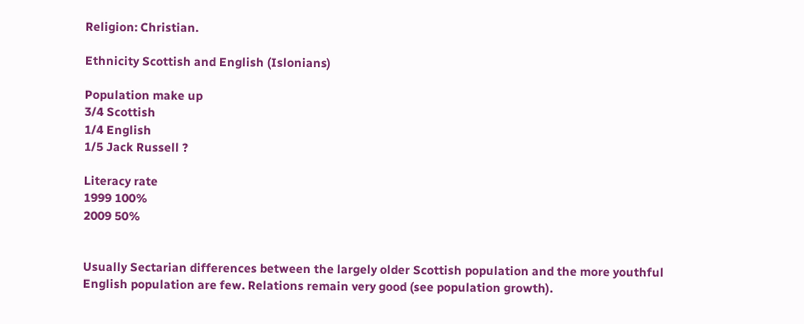Religion: Christian.

Ethnicity Scottish and English (Islonians)

Population make up
3/4 Scottish
1/4 English
1/5 Jack Russell ?

Literacy rate
1999 100%
2009 50%


Usually Sectarian differences between the largely older Scottish population and the more youthful English population are few. Relations remain very good (see population growth).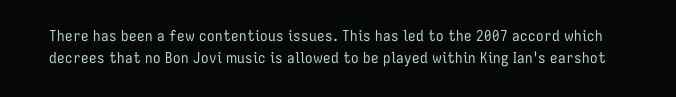There has been a few contentious issues. This has led to the 2007 accord which decrees that no Bon Jovi music is allowed to be played within King Ian's earshot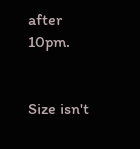after 10pm.


Size isn't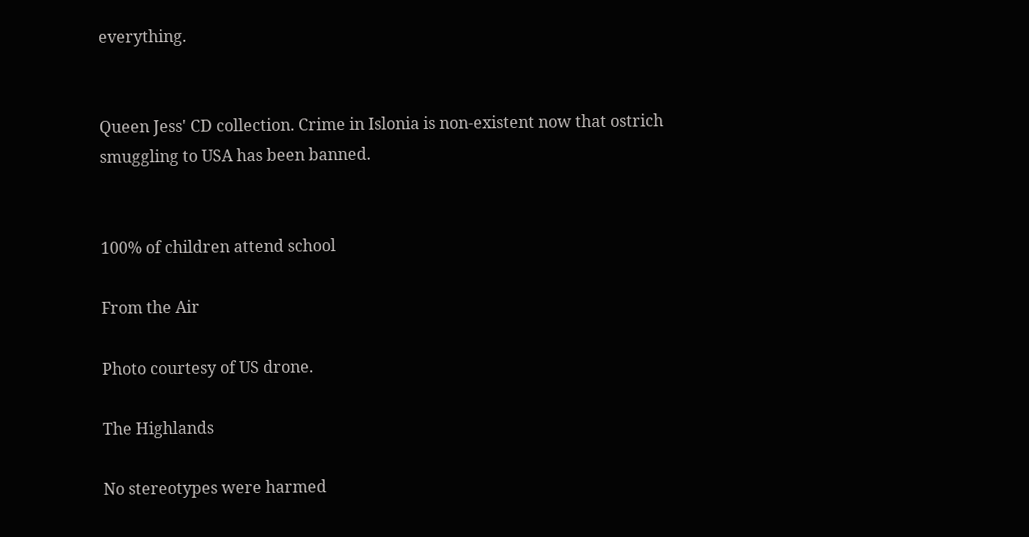everything.


Queen Jess' CD collection. Crime in Islonia is non-existent now that ostrich smuggling to USA has been banned.


100% of children attend school

From the Air

Photo courtesy of US drone.

The Highlands

No stereotypes were harmed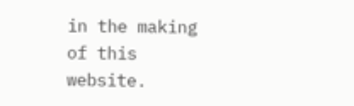in the making of this website.